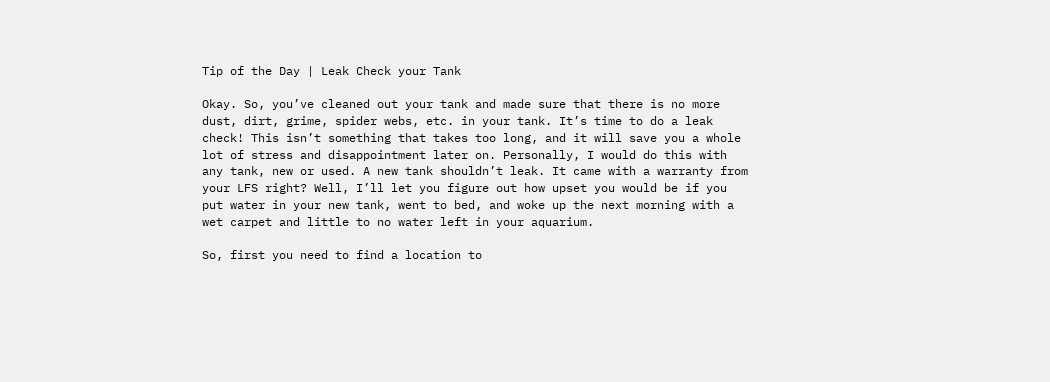Tip of the Day | Leak Check your Tank

Okay. So, you’ve cleaned out your tank and made sure that there is no more dust, dirt, grime, spider webs, etc. in your tank. It’s time to do a leak check! This isn’t something that takes too long, and it will save you a whole lot of stress and disappointment later on. Personally, I would do this with any tank, new or used. A new tank shouldn’t leak. It came with a warranty from your LFS right? Well, I’ll let you figure out how upset you would be if you put water in your new tank, went to bed, and woke up the next morning with a wet carpet and little to no water left in your aquarium.

So, first you need to find a location to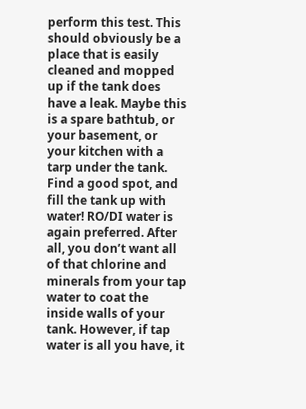perform this test. This should obviously be a place that is easily cleaned and mopped up if the tank does have a leak. Maybe this is a spare bathtub, or your basement, or your kitchen with a tarp under the tank. Find a good spot, and fill the tank up with water! RO/DI water is again preferred. After all, you don’t want all of that chlorine and minerals from your tap water to coat the inside walls of your tank. However, if tap water is all you have, it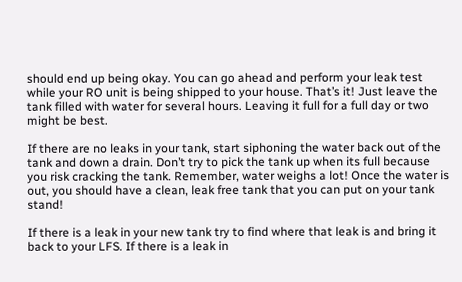should end up being okay. You can go ahead and perform your leak test while your RO unit is being shipped to your house. That’s it! Just leave the tank filled with water for several hours. Leaving it full for a full day or two might be best.

If there are no leaks in your tank, start siphoning the water back out of the tank and down a drain. Don’t try to pick the tank up when its full because you risk cracking the tank. Remember, water weighs a lot! Once the water is out, you should have a clean, leak free tank that you can put on your tank stand!

If there is a leak in your new tank try to find where that leak is and bring it back to your LFS. If there is a leak in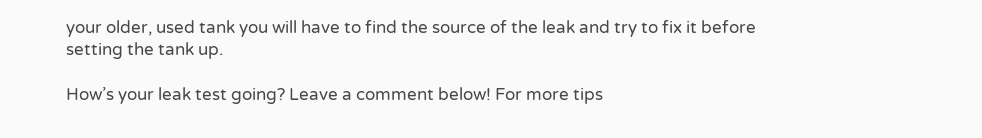your older, used tank you will have to find the source of the leak and try to fix it before setting the tank up.

How’s your leak test going? Leave a comment below! For more tips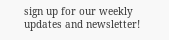sign up for our weekly updates and newsletter!